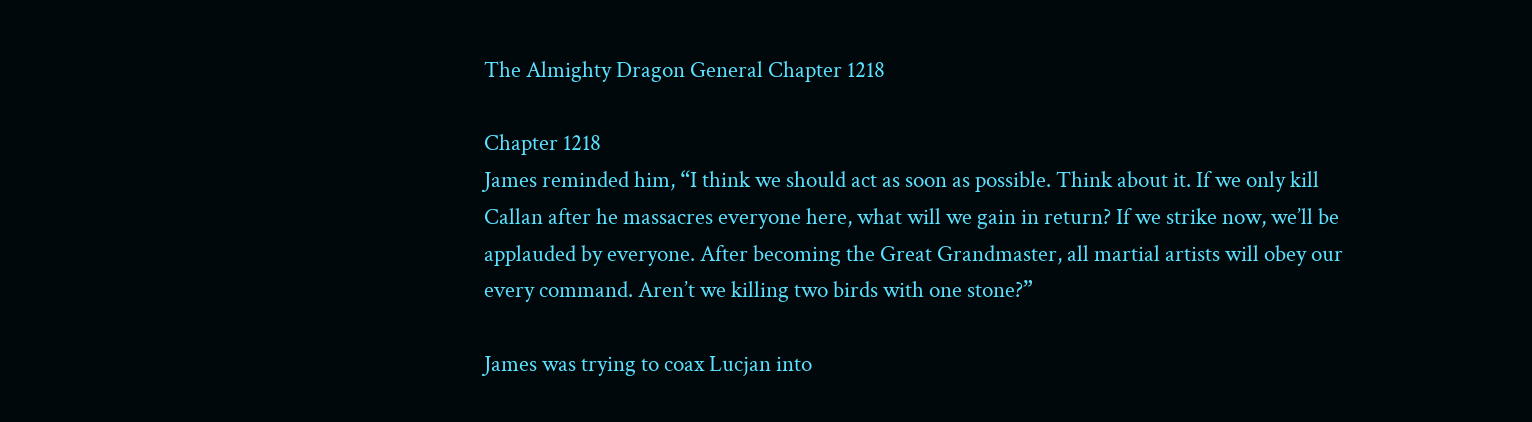The Almighty Dragon General Chapter 1218

Chapter 1218
James reminded him, “I think we should act as soon as possible. Think about it. If we only kill Callan after he massacres everyone here, what will we gain in return? If we strike now, we’ll be applauded by everyone. After becoming the Great Grandmaster, all martial artists will obey our every command. Aren’t we killing two birds with one stone?”

James was trying to coax Lucjan into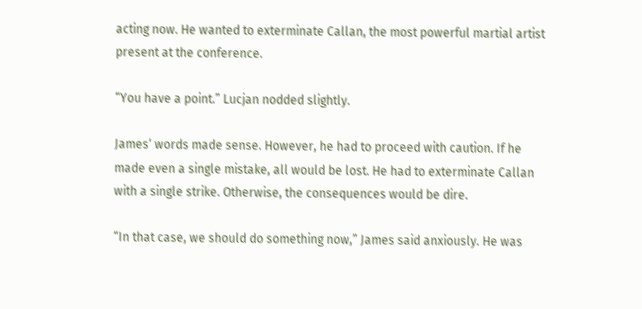acting now. He wanted to exterminate Callan, the most powerful martial artist present at the conference.

“You have a point.” Lucjan nodded slightly.

James‘ words made sense. However, he had to proceed with caution. If he made even a single mistake, all would be lost. He had to exterminate Callan with a single strike. Otherwise, the consequences would be dire.

“In that case, we should do something now,” James said anxiously. He was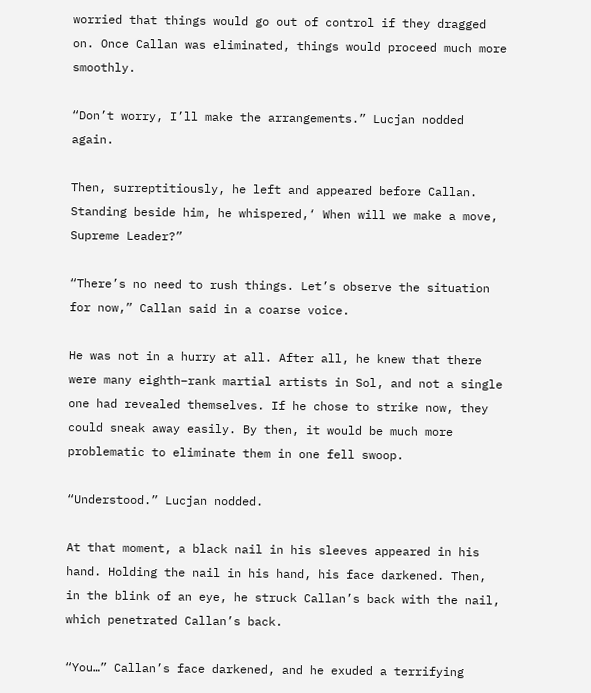worried that things would go out of control if they dragged on. Once Callan was eliminated, things would proceed much more smoothly.

“Don’t worry, I’ll make the arrangements.” Lucjan nodded again.

Then, surreptitiously, he left and appeared before Callan. Standing beside him, he whispered,‘ When will we make a move, Supreme Leader?”

“There’s no need to rush things. Let’s observe the situation for now,” Callan said in a coarse voice.

He was not in a hurry at all. After all, he knew that there were many eighth–rank martial artists in Sol, and not a single one had revealed themselves. If he chose to strike now, they could sneak away easily. By then, it would be much more problematic to eliminate them in one fell swoop.

“Understood.” Lucjan nodded.

At that moment, a black nail in his sleeves appeared in his hand. Holding the nail in his hand, his face darkened. Then, in the blink of an eye, he struck Callan’s back with the nail, which penetrated Callan’s back.

“You…” Callan’s face darkened, and he exuded a terrifying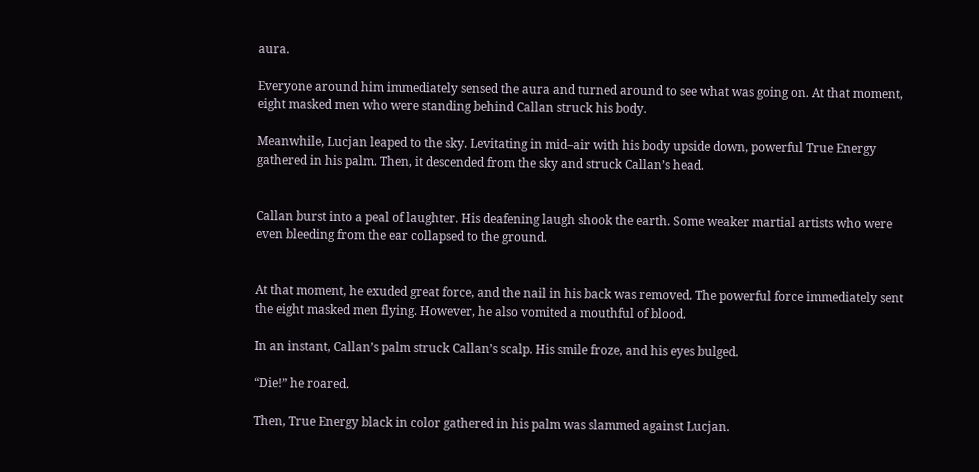aura.

Everyone around him immediately sensed the aura and turned around to see what was going on. At that moment, eight masked men who were standing behind Callan struck his body.

Meanwhile, Lucjan leaped to the sky. Levitating in mid–air with his body upside down, powerful True Energy gathered in his palm. Then, it descended from the sky and struck Callan’s head.


Callan burst into a peal of laughter. His deafening laugh shook the earth. Some weaker martial artists who were even bleeding from the ear collapsed to the ground.


At that moment, he exuded great force, and the nail in his back was removed. The powerful force immediately sent the eight masked men flying. However, he also vomited a mouthful of blood.

In an instant, Callan’s palm struck Callan’s scalp. His smile froze, and his eyes bulged.

“Die!” he roared.

Then, True Energy black in color gathered in his palm was slammed against Lucjan.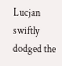Lucjan swiftly dodged the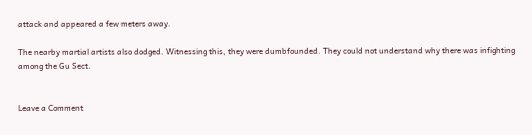attack and appeared a few meters away.

The nearby martial artists also dodged. Witnessing this, they were dumbfounded. They could not understand why there was infighting among the Gu Sect.


Leave a Comment